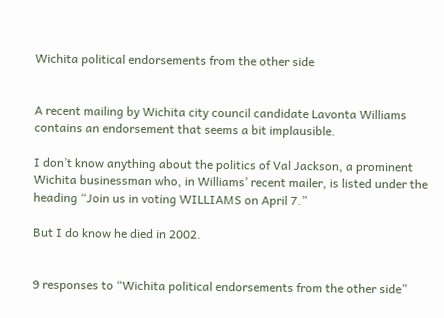Wichita political endorsements from the other side


A recent mailing by Wichita city council candidate Lavonta Williams contains an endorsement that seems a bit implausible.

I don’t know anything about the politics of Val Jackson, a prominent Wichita businessman who, in Williams’ recent mailer, is listed under the heading “Join us in voting WILLIAMS on April 7.”

But I do know he died in 2002.


9 responses to “Wichita political endorsements from the other side”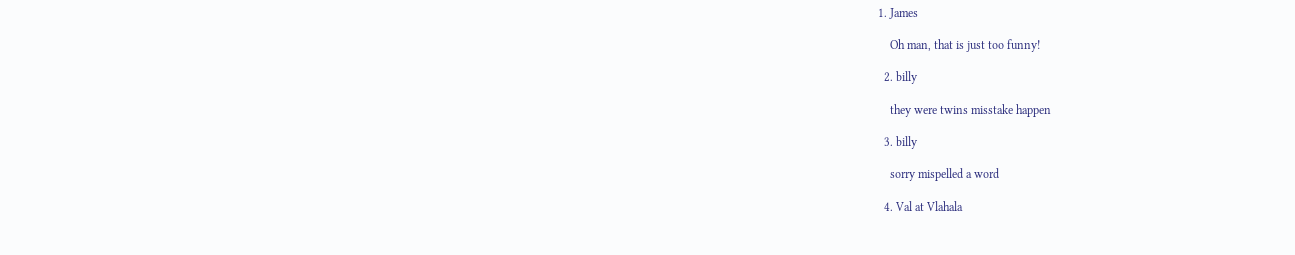1. James

    Oh man, that is just too funny!

  2. billy

    they were twins misstake happen

  3. billy

    sorry mispelled a word

  4. Val at Vlahala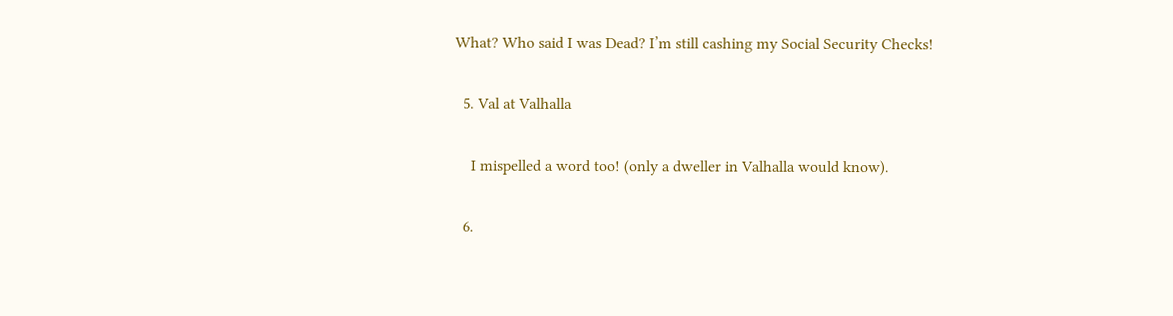What? Who said I was Dead? I’m still cashing my Social Security Checks!

  5. Val at Valhalla

    I mispelled a word too! (only a dweller in Valhalla would know).

  6.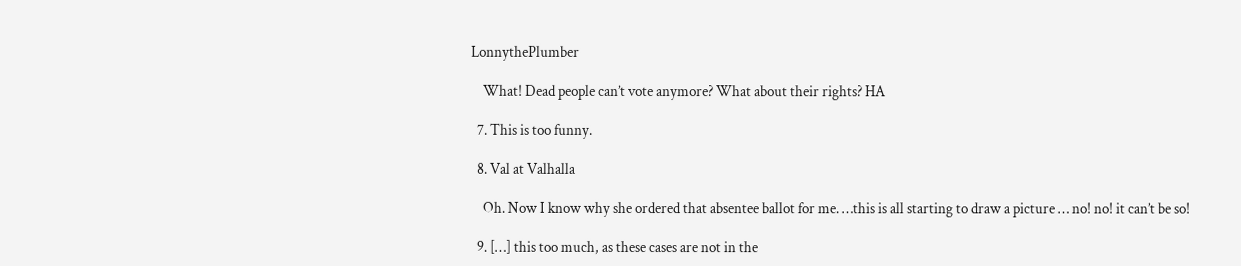LonnythePlumber

    What! Dead people can’t vote anymore? What about their rights? HA

  7. This is too funny.

  8. Val at Valhalla

    Oh. Now I know why she ordered that absentee ballot for me. …this is all starting to draw a picture … no! no! it can’t be so!

  9. […] this too much, as these cases are not in the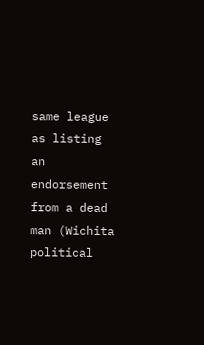same league as listing an endorsement from a dead man (Wichita political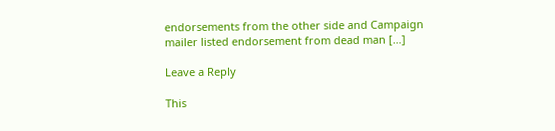endorsements from the other side and Campaign mailer listed endorsement from dead man […]

Leave a Reply

This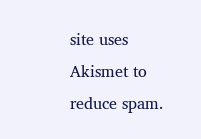site uses Akismet to reduce spam.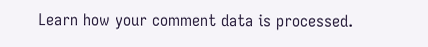Learn how your comment data is processed.